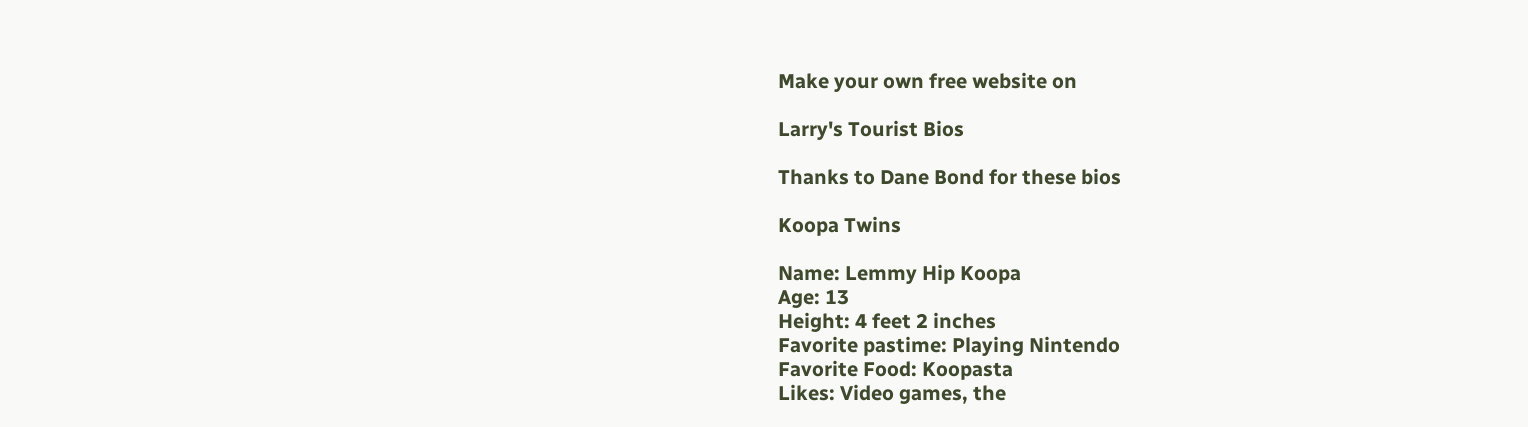Make your own free website on

Larry's Tourist Bios

Thanks to Dane Bond for these bios

Koopa Twins

Name: Lemmy Hip Koopa
Age: 13
Height: 4 feet 2 inches
Favorite pastime: Playing Nintendo
Favorite Food: Koopasta
Likes: Video games, the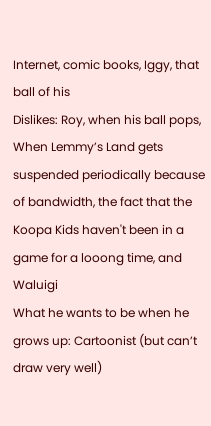Internet, comic books, Iggy, that ball of his
Dislikes: Roy, when his ball pops, When Lemmy’s Land gets suspended periodically because of bandwidth, the fact that the Koopa Kids haven't been in a game for a looong time, and Waluigi
What he wants to be when he grows up: Cartoonist (but can’t draw very well)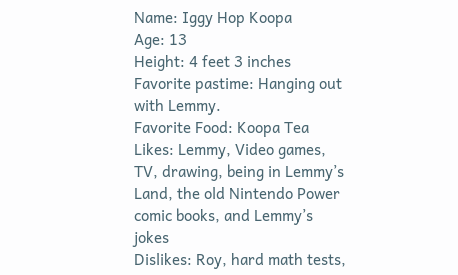Name: Iggy Hop Koopa
Age: 13
Height: 4 feet 3 inches
Favorite pastime: Hanging out with Lemmy.
Favorite Food: Koopa Tea
Likes: Lemmy, Video games, TV, drawing, being in Lemmy’s Land, the old Nintendo Power comic books, and Lemmy’s jokes
Dislikes: Roy, hard math tests,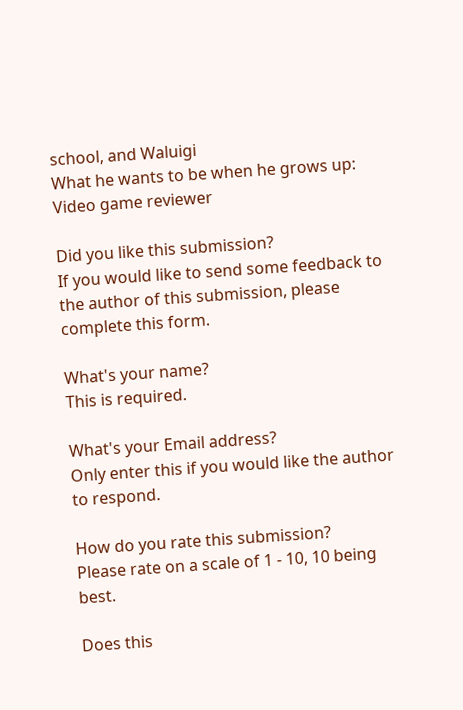school, and Waluigi
What he wants to be when he grows up: Video game reviewer

Did you like this submission?
If you would like to send some feedback to the author of this submission, please complete this form.

What's your name?
This is required.

What's your Email address?
Only enter this if you would like the author to respond.

How do you rate this submission?
Please rate on a scale of 1 - 10, 10 being best.

Does this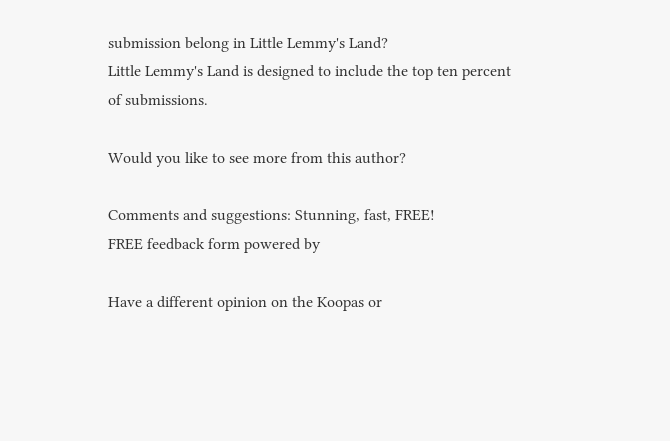submission belong in Little Lemmy's Land?
Little Lemmy's Land is designed to include the top ten percent of submissions.

Would you like to see more from this author?

Comments and suggestions: Stunning, fast, FREE!
FREE feedback form powered by

Have a different opinion on the Koopas or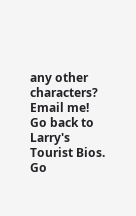any other characters? Email me!
Go back to Larry's Tourist Bios.
Go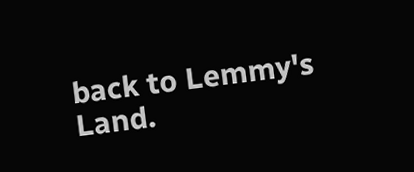back to Lemmy's Land.